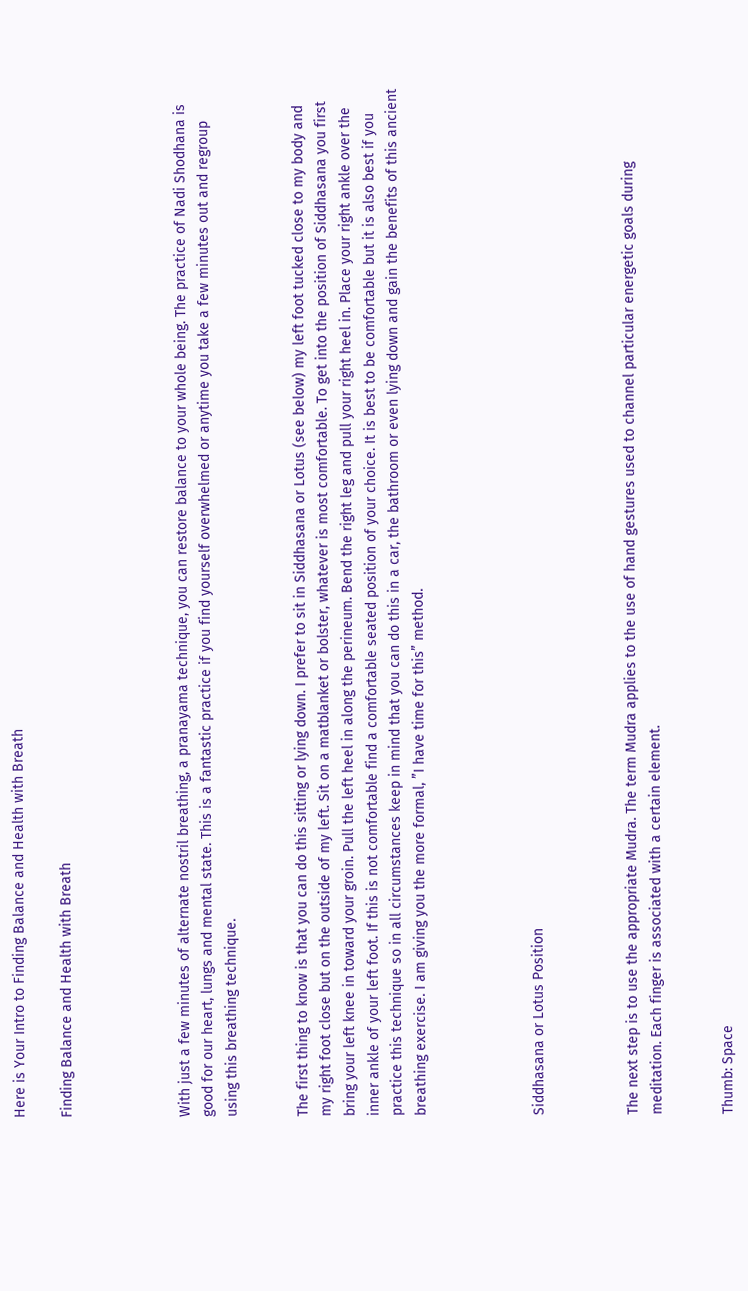Here is Your Intro to Finding Balance and Health with Breath

Finding Balance and Health with Breath




With just a few minutes of alternate nostril breathing, a pranayama technique, you can restore balance to your whole being. The practice of Nadi Shodhana is good for our heart, lungs and mental state. This is a fantastic practice if you find yourself overwhelmed or anytime you take a few minutes out and regroup using this breathing technique.


The first thing to know is that you can do this sitting or lying down. I prefer to sit in Siddhasana or Lotus (see below) my left foot tucked close to my body and my right foot close but on the outside of my left. Sit on a matblanket or bolster, whatever is most comfortable. To get into the position of Siddhasana you first bring your left knee in toward your groin. Pull the left heel in along the perineum. Bend the right leg and pull your right heel in. Place your right ankle over the inner ankle of your left foot. If this is not comfortable find a comfortable seated position of your choice. It is best to be comfortable but it is also best if you practice this technique so in all circumstances keep in mind that you can do this in a car, the bathroom or even lying down and gain the benefits of this ancient breathing exercise. I am giving you the more formal, ”I have time for this” method.




Siddhasana or Lotus Position



The next step is to use the appropriate Mudra. The term Mudra applies to the use of hand gestures used to channel particular energetic goals during meditation. Each finger is associated with a certain element.


Thumb: Space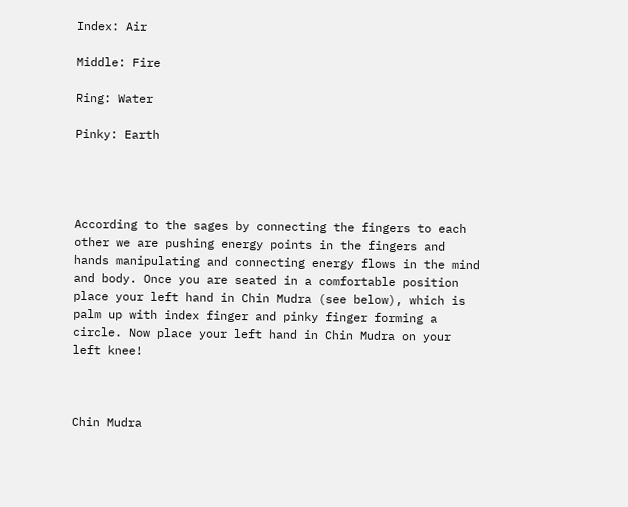Index: Air

Middle: Fire

Ring: Water

Pinky: Earth




According to the sages by connecting the fingers to each other we are pushing energy points in the fingers and hands manipulating and connecting energy flows in the mind and body. Once you are seated in a comfortable position place your left hand in Chin Mudra (see below), which is palm up with index finger and pinky finger forming a circle. Now place your left hand in Chin Mudra on your left knee!



Chin Mudra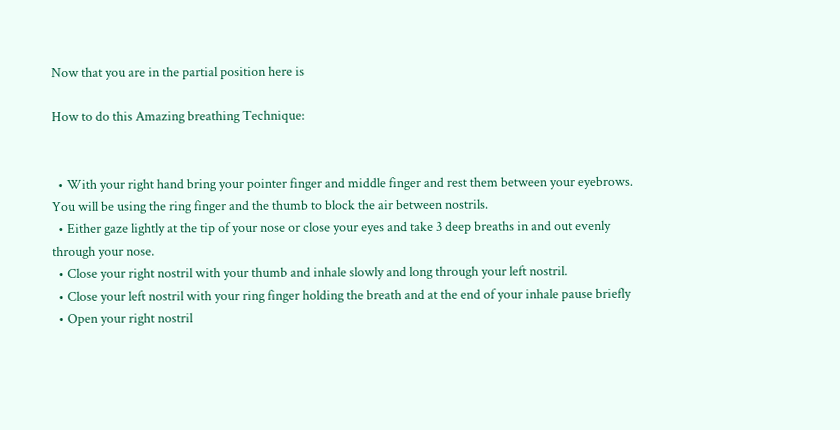Now that you are in the partial position here is

How to do this Amazing breathing Technique:


  • With your right hand bring your pointer finger and middle finger and rest them between your eyebrows. You will be using the ring finger and the thumb to block the air between nostrils.
  • Either gaze lightly at the tip of your nose or close your eyes and take 3 deep breaths in and out evenly through your nose.
  • Close your right nostril with your thumb and inhale slowly and long through your left nostril.
  • Close your left nostril with your ring finger holding the breath and at the end of your inhale pause briefly
  • Open your right nostril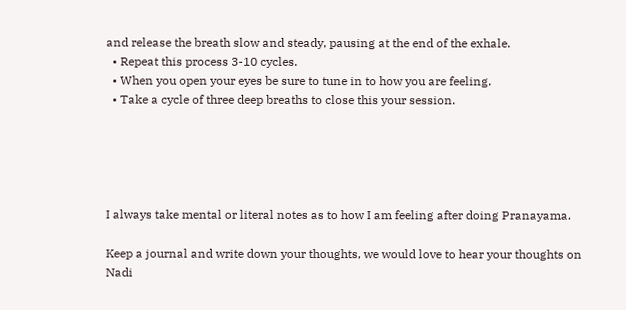and release the breath slow and steady, pausing at the end of the exhale.
  • Repeat this process 3-10 cycles.
  • When you open your eyes be sure to tune in to how you are feeling.
  • Take a cycle of three deep breaths to close this your session.





I always take mental or literal notes as to how I am feeling after doing Pranayama.

Keep a journal and write down your thoughts, we would love to hear your thoughts on Nadi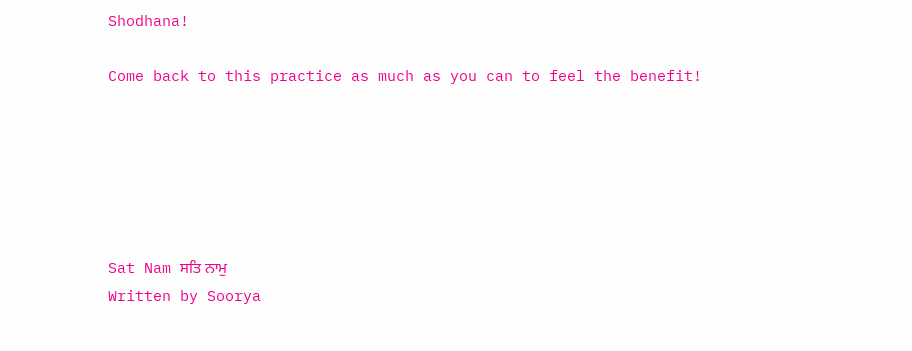Shodhana!

Come back to this practice as much as you can to feel the benefit!






Sat Nam ਸਤਿ ਨਾਮੁ
Written by Soorya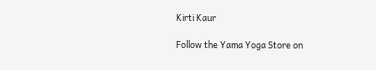Kirti Kaur

Follow the Yama Yoga Store on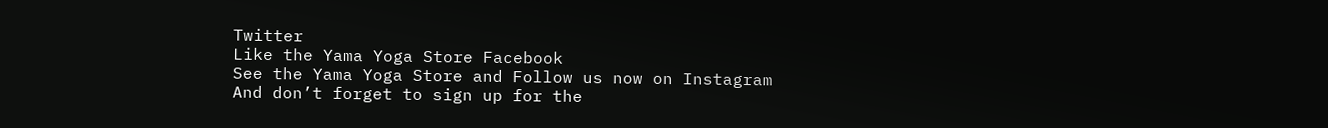Twitter
Like the Yama Yoga Store Facebook
See the Yama Yoga Store and Follow us now on Instagram
And don’t forget to sign up for the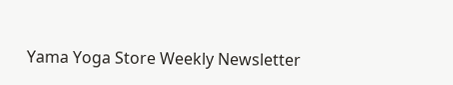Yama Yoga Store Weekly Newsletter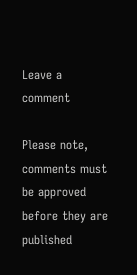Leave a comment

Please note, comments must be approved before they are published